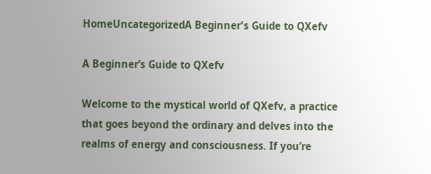HomeUncategorizedA Beginner's Guide to QXefv

A Beginner’s Guide to QXefv

Welcome to the mystical world of QXefv, a practice that goes beyond the ordinary and delves into the realms of energy and consciousness. If you’re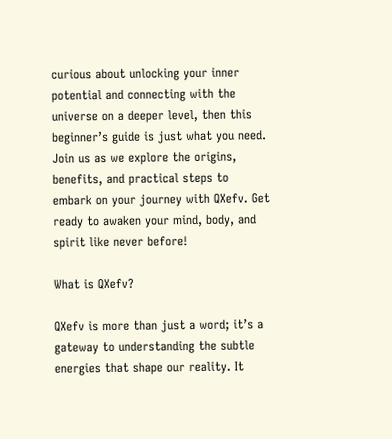curious about unlocking your inner potential and connecting with the universe on a deeper level, then this beginner’s guide is just what you need. Join us as we explore the origins, benefits, and practical steps to embark on your journey with QXefv. Get ready to awaken your mind, body, and spirit like never before!

What is QXefv?

QXefv is more than just a word; it’s a gateway to understanding the subtle energies that shape our reality. It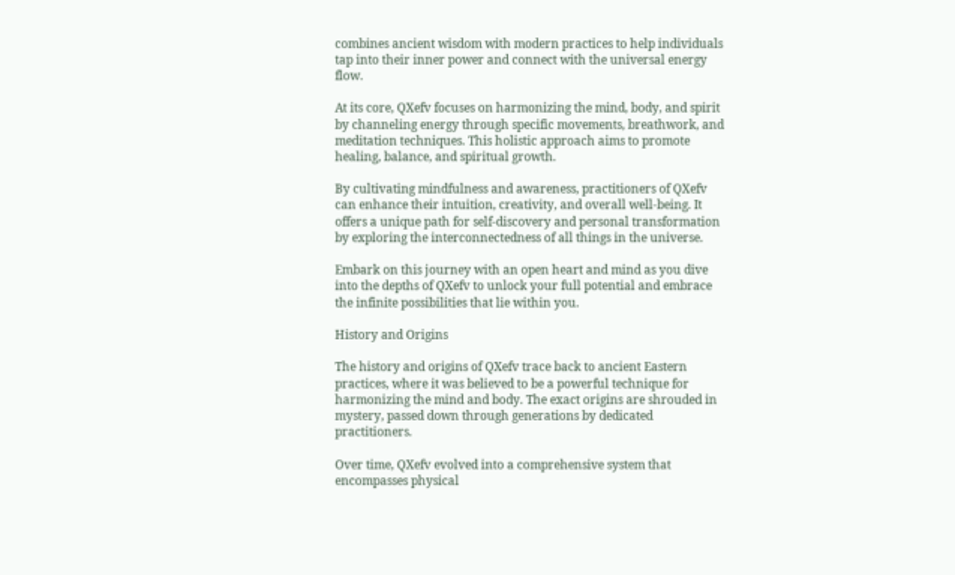combines ancient wisdom with modern practices to help individuals tap into their inner power and connect with the universal energy flow.

At its core, QXefv focuses on harmonizing the mind, body, and spirit by channeling energy through specific movements, breathwork, and meditation techniques. This holistic approach aims to promote healing, balance, and spiritual growth.

By cultivating mindfulness and awareness, practitioners of QXefv can enhance their intuition, creativity, and overall well-being. It offers a unique path for self-discovery and personal transformation by exploring the interconnectedness of all things in the universe.

Embark on this journey with an open heart and mind as you dive into the depths of QXefv to unlock your full potential and embrace the infinite possibilities that lie within you.

History and Origins

The history and origins of QXefv trace back to ancient Eastern practices, where it was believed to be a powerful technique for harmonizing the mind and body. The exact origins are shrouded in mystery, passed down through generations by dedicated practitioners.

Over time, QXefv evolved into a comprehensive system that encompasses physical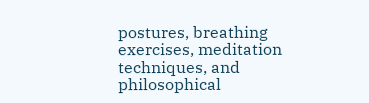postures, breathing exercises, meditation techniques, and philosophical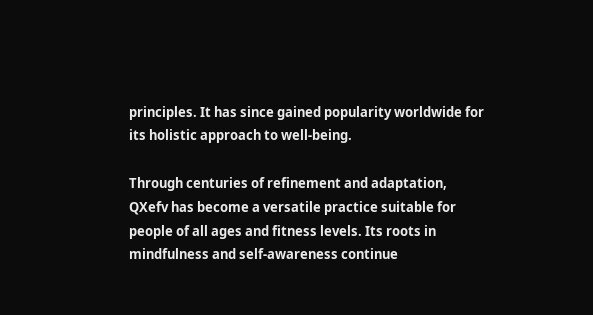principles. It has since gained popularity worldwide for its holistic approach to well-being.

Through centuries of refinement and adaptation, QXefv has become a versatile practice suitable for people of all ages and fitness levels. Its roots in mindfulness and self-awareness continue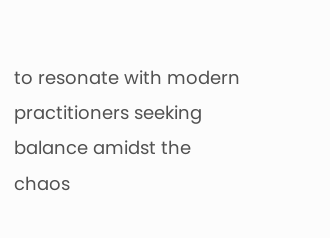to resonate with modern practitioners seeking balance amidst the chaos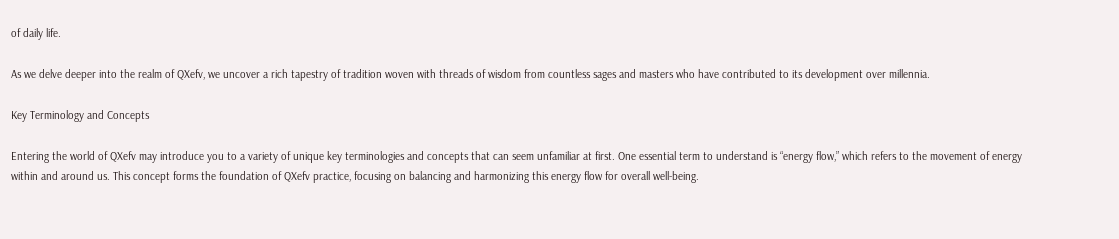of daily life.

As we delve deeper into the realm of QXefv, we uncover a rich tapestry of tradition woven with threads of wisdom from countless sages and masters who have contributed to its development over millennia.

Key Terminology and Concepts

Entering the world of QXefv may introduce you to a variety of unique key terminologies and concepts that can seem unfamiliar at first. One essential term to understand is “energy flow,” which refers to the movement of energy within and around us. This concept forms the foundation of QXefv practice, focusing on balancing and harmonizing this energy flow for overall well-being.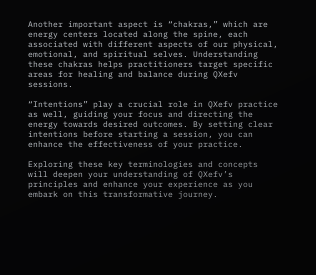Another important aspect is “chakras,” which are energy centers located along the spine, each associated with different aspects of our physical, emotional, and spiritual selves. Understanding these chakras helps practitioners target specific areas for healing and balance during QXefv sessions.

“Intentions” play a crucial role in QXefv practice as well, guiding your focus and directing the energy towards desired outcomes. By setting clear intentions before starting a session, you can enhance the effectiveness of your practice.

Exploring these key terminologies and concepts will deepen your understanding of QXefv’s principles and enhance your experience as you embark on this transformative journey.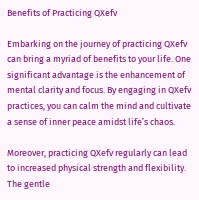Benefits of Practicing QXefv

Embarking on the journey of practicing QXefv can bring a myriad of benefits to your life. One significant advantage is the enhancement of mental clarity and focus. By engaging in QXefv practices, you can calm the mind and cultivate a sense of inner peace amidst life’s chaos.

Moreover, practicing QXefv regularly can lead to increased physical strength and flexibility. The gentle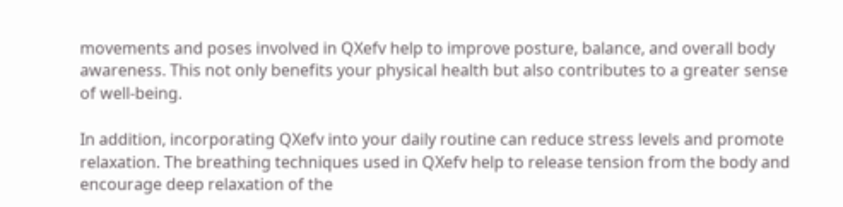movements and poses involved in QXefv help to improve posture, balance, and overall body awareness. This not only benefits your physical health but also contributes to a greater sense of well-being.

In addition, incorporating QXefv into your daily routine can reduce stress levels and promote relaxation. The breathing techniques used in QXefv help to release tension from the body and encourage deep relaxation of the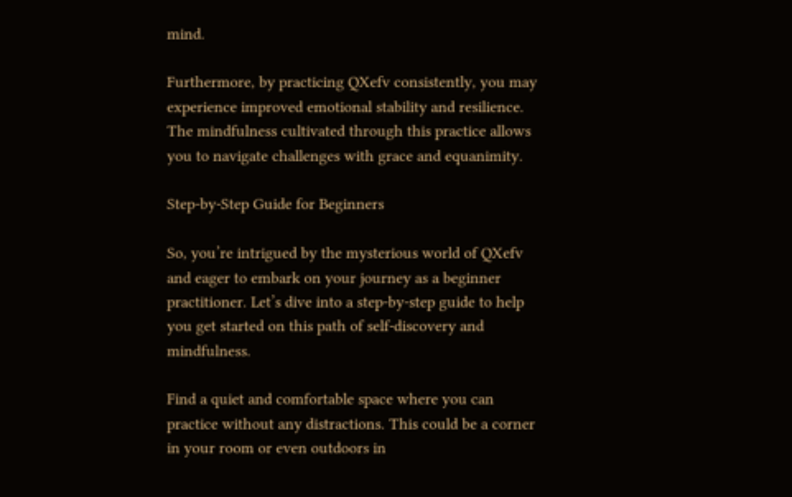mind.

Furthermore, by practicing QXefv consistently, you may experience improved emotional stability and resilience. The mindfulness cultivated through this practice allows you to navigate challenges with grace and equanimity.

Step-by-Step Guide for Beginners

So, you’re intrigued by the mysterious world of QXefv and eager to embark on your journey as a beginner practitioner. Let’s dive into a step-by-step guide to help you get started on this path of self-discovery and mindfulness.

Find a quiet and comfortable space where you can practice without any distractions. This could be a corner in your room or even outdoors in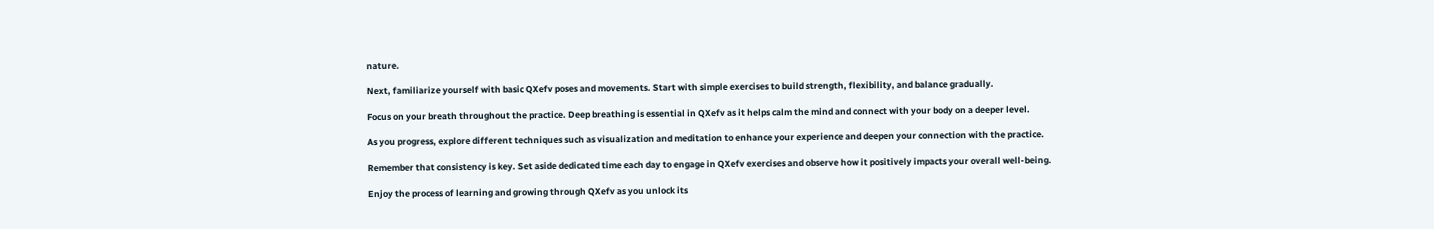nature.

Next, familiarize yourself with basic QXefv poses and movements. Start with simple exercises to build strength, flexibility, and balance gradually.

Focus on your breath throughout the practice. Deep breathing is essential in QXefv as it helps calm the mind and connect with your body on a deeper level.

As you progress, explore different techniques such as visualization and meditation to enhance your experience and deepen your connection with the practice.

Remember that consistency is key. Set aside dedicated time each day to engage in QXefv exercises and observe how it positively impacts your overall well-being.

Enjoy the process of learning and growing through QXefv as you unlock its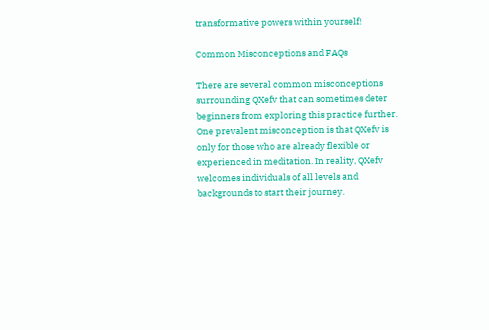transformative powers within yourself!

Common Misconceptions and FAQs

There are several common misconceptions surrounding QXefv that can sometimes deter beginners from exploring this practice further. One prevalent misconception is that QXefv is only for those who are already flexible or experienced in meditation. In reality, QXefv welcomes individuals of all levels and backgrounds to start their journey.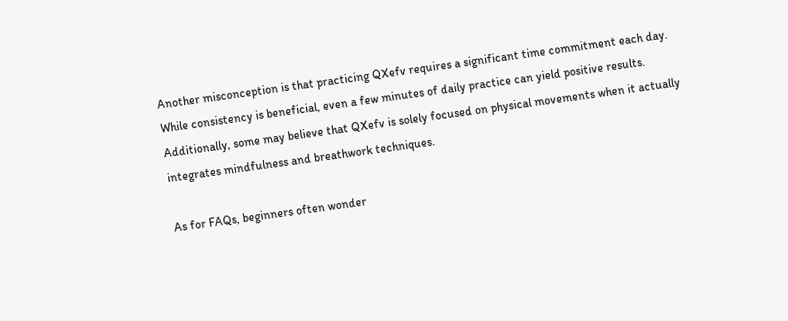Another misconception is that practicing QXefv requires a significant time commitment each day. While consistency is beneficial, even a few minutes of daily practice can yield positive results. Additionally, some may believe that QXefv is solely focused on physical movements when it actually integrates mindfulness and breathwork techniques.

As for FAQs, beginners often wonder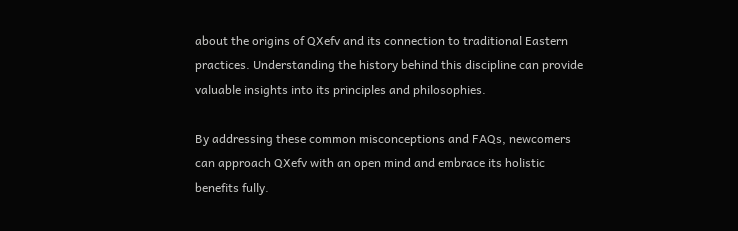about the origins of QXefv and its connection to traditional Eastern practices. Understanding the history behind this discipline can provide valuable insights into its principles and philosophies.

By addressing these common misconceptions and FAQs, newcomers can approach QXefv with an open mind and embrace its holistic benefits fully.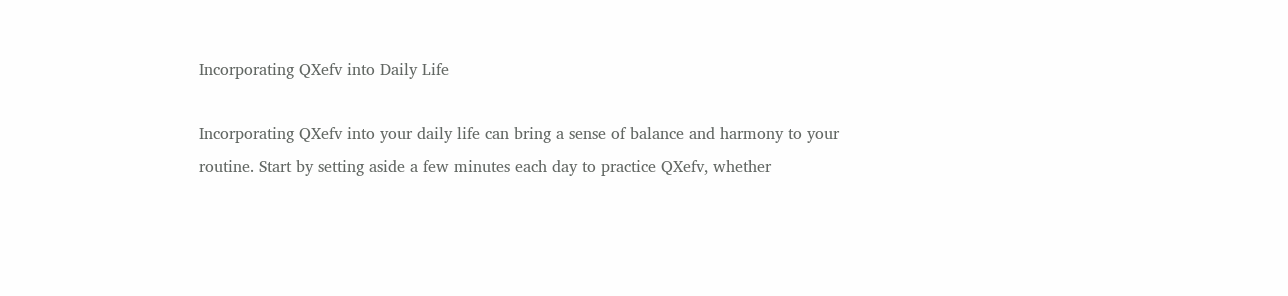Incorporating QXefv into Daily Life

Incorporating QXefv into your daily life can bring a sense of balance and harmony to your routine. Start by setting aside a few minutes each day to practice QXefv, whether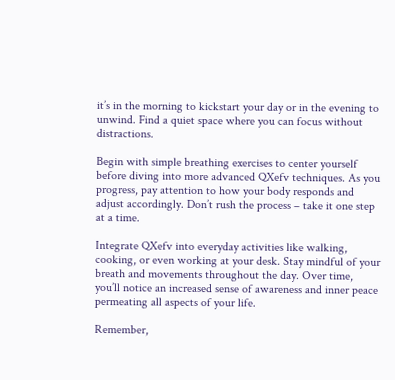it’s in the morning to kickstart your day or in the evening to unwind. Find a quiet space where you can focus without distractions.

Begin with simple breathing exercises to center yourself before diving into more advanced QXefv techniques. As you progress, pay attention to how your body responds and adjust accordingly. Don’t rush the process – take it one step at a time.

Integrate QXefv into everyday activities like walking, cooking, or even working at your desk. Stay mindful of your breath and movements throughout the day. Over time, you’ll notice an increased sense of awareness and inner peace permeating all aspects of your life.

Remember,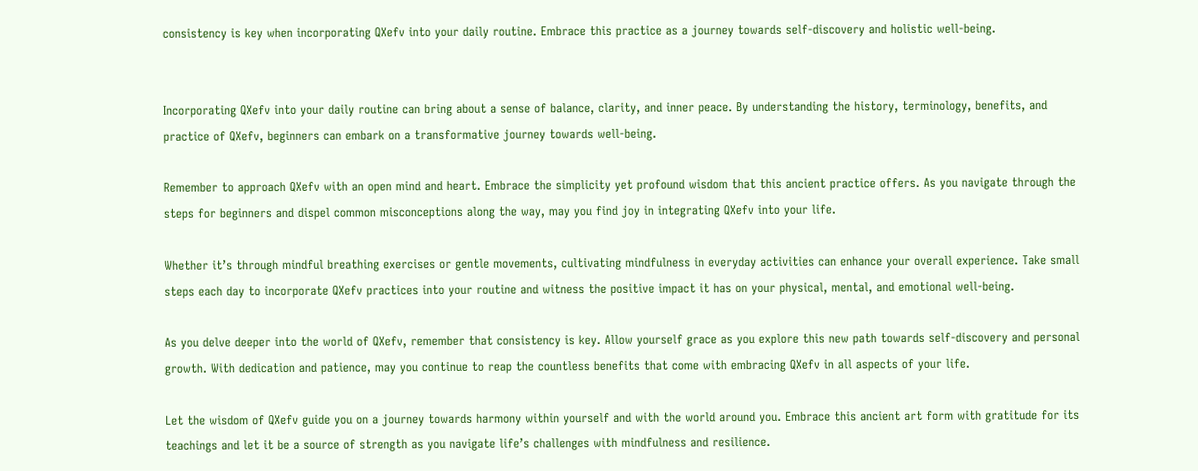consistency is key when incorporating QXefv into your daily routine. Embrace this practice as a journey towards self-discovery and holistic well-being.


Incorporating QXefv into your daily routine can bring about a sense of balance, clarity, and inner peace. By understanding the history, terminology, benefits, and practice of QXefv, beginners can embark on a transformative journey towards well-being.

Remember to approach QXefv with an open mind and heart. Embrace the simplicity yet profound wisdom that this ancient practice offers. As you navigate through the steps for beginners and dispel common misconceptions along the way, may you find joy in integrating QXefv into your life.

Whether it’s through mindful breathing exercises or gentle movements, cultivating mindfulness in everyday activities can enhance your overall experience. Take small steps each day to incorporate QXefv practices into your routine and witness the positive impact it has on your physical, mental, and emotional well-being.

As you delve deeper into the world of QXefv, remember that consistency is key. Allow yourself grace as you explore this new path towards self-discovery and personal growth. With dedication and patience, may you continue to reap the countless benefits that come with embracing QXefv in all aspects of your life.

Let the wisdom of QXefv guide you on a journey towards harmony within yourself and with the world around you. Embrace this ancient art form with gratitude for its teachings and let it be a source of strength as you navigate life’s challenges with mindfulness and resilience.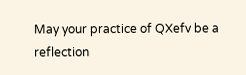May your practice of QXefv be a reflection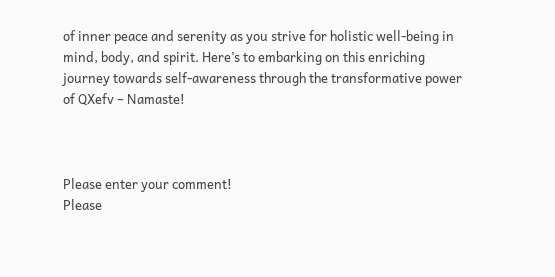of inner peace and serenity as you strive for holistic well-being in mind, body, and spirit. Here’s to embarking on this enriching journey towards self-awareness through the transformative power of QXefv – Namaste!



Please enter your comment!
Please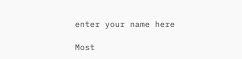enter your name here

Most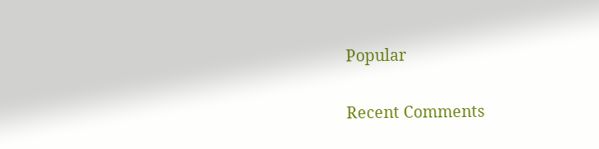Popular

Recent Comments